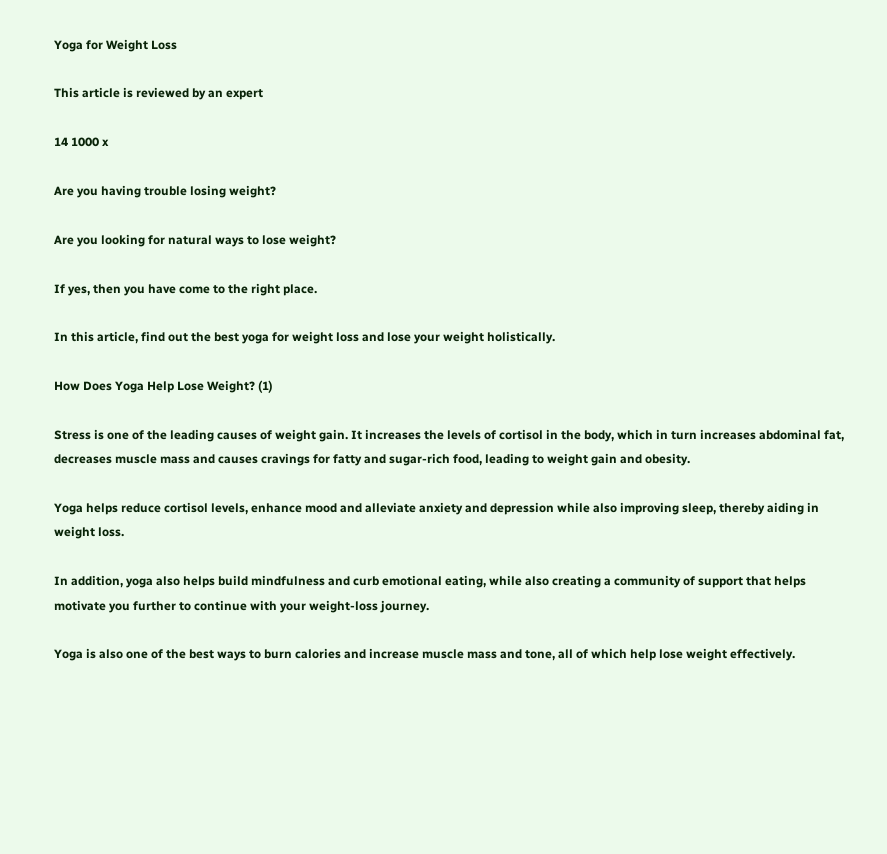Yoga for Weight Loss

This article is reviewed by an expert

14 1000 x

Are you having trouble losing weight?

Are you looking for natural ways to lose weight?

If yes, then you have come to the right place.

In this article, find out the best yoga for weight loss and lose your weight holistically.

How Does Yoga Help Lose Weight? (1)

Stress is one of the leading causes of weight gain. It increases the levels of cortisol in the body, which in turn increases abdominal fat, decreases muscle mass and causes cravings for fatty and sugar-rich food, leading to weight gain and obesity.

Yoga helps reduce cortisol levels, enhance mood and alleviate anxiety and depression while also improving sleep, thereby aiding in weight loss.

In addition, yoga also helps build mindfulness and curb emotional eating, while also creating a community of support that helps motivate you further to continue with your weight-loss journey.

Yoga is also one of the best ways to burn calories and increase muscle mass and tone, all of which help lose weight effectively.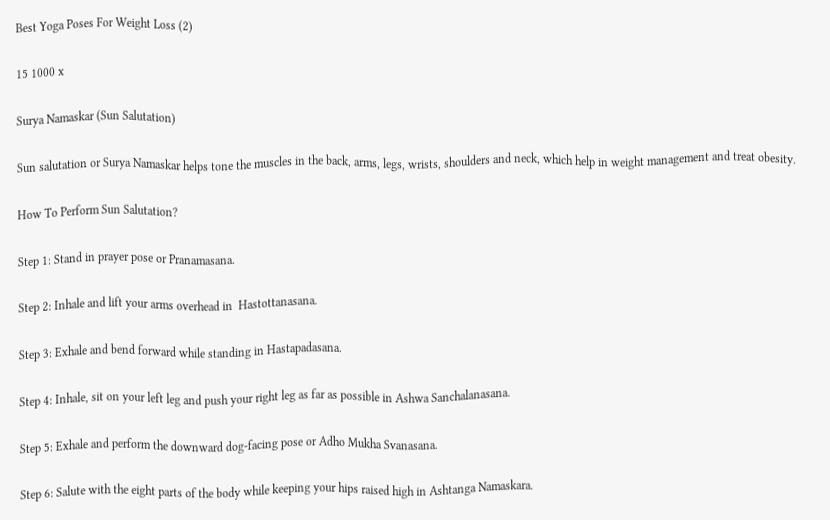Best Yoga Poses For Weight Loss (2)

15 1000 x

Surya Namaskar (Sun Salutation)

Sun salutation or Surya Namaskar helps tone the muscles in the back, arms, legs, wrists, shoulders and neck, which help in weight management and treat obesity.

How To Perform Sun Salutation?

Step 1: Stand in prayer pose or Pranamasana.

Step 2: Inhale and lift your arms overhead in  Hastottanasana.

Step 3: Exhale and bend forward while standing in Hastapadasana.

Step 4: Inhale, sit on your left leg and push your right leg as far as possible in Ashwa Sanchalanasana.

Step 5: Exhale and perform the downward dog-facing pose or Adho Mukha Svanasana.

Step 6: Salute with the eight parts of the body while keeping your hips raised high in Ashtanga Namaskara.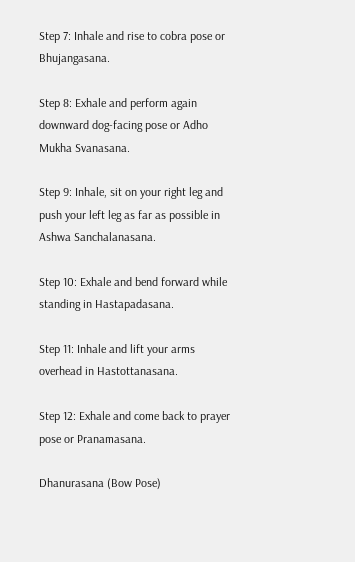Step 7: Inhale and rise to cobra pose or Bhujangasana.

Step 8: Exhale and perform again downward dog-facing pose or Adho Mukha Svanasana.

Step 9: Inhale, sit on your right leg and push your left leg as far as possible in Ashwa Sanchalanasana.

Step 10: Exhale and bend forward while standing in Hastapadasana.

Step 11: Inhale and lift your arms overhead in Hastottanasana.

Step 12: Exhale and come back to prayer pose or Pranamasana.

Dhanurasana (Bow Pose)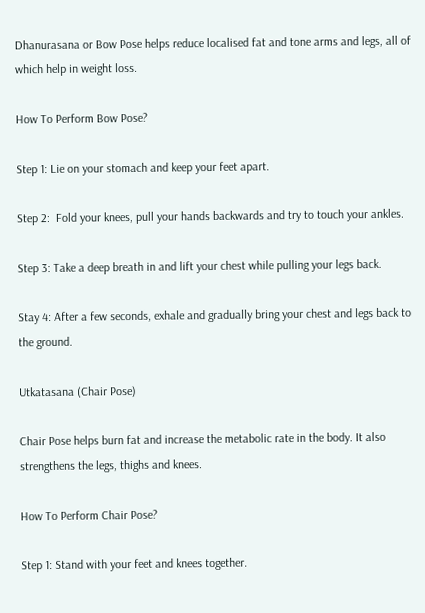Dhanurasana or Bow Pose helps reduce localised fat and tone arms and legs, all of which help in weight loss.

How To Perform Bow Pose?

Step 1: Lie on your stomach and keep your feet apart.

Step 2:  Fold your knees, pull your hands backwards and try to touch your ankles.

Step 3: Take a deep breath in and lift your chest while pulling your legs back.

Stay 4: After a few seconds, exhale and gradually bring your chest and legs back to the ground.

Utkatasana (Chair Pose)

Chair Pose helps burn fat and increase the metabolic rate in the body. It also strengthens the legs, thighs and knees.

How To Perform Chair Pose?

Step 1: Stand with your feet and knees together.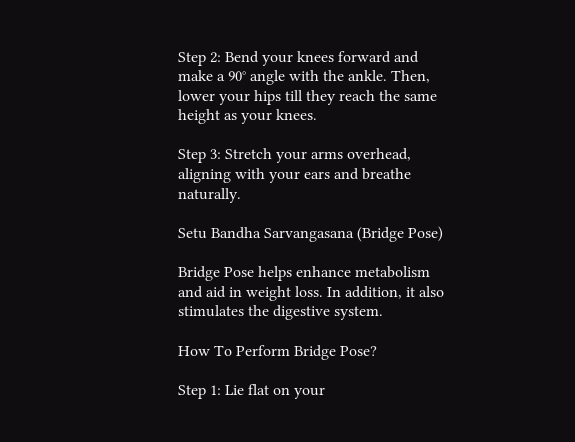Step 2: Bend your knees forward and make a 90° angle with the ankle. Then, lower your hips till they reach the same height as your knees.

Step 3: Stretch your arms overhead, aligning with your ears and breathe naturally.

Setu Bandha Sarvangasana (Bridge Pose)

Bridge Pose helps enhance metabolism and aid in weight loss. In addition, it also stimulates the digestive system.

How To Perform Bridge Pose?

Step 1: Lie flat on your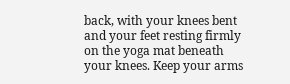back, with your knees bent and your feet resting firmly on the yoga mat beneath your knees. Keep your arms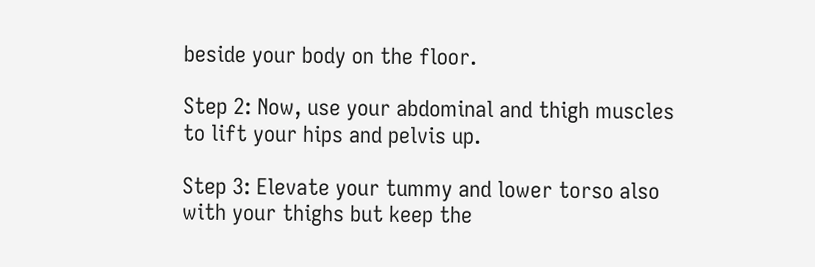beside your body on the floor.

Step 2: Now, use your abdominal and thigh muscles to lift your hips and pelvis up.

Step 3: Elevate your tummy and lower torso also with your thighs but keep the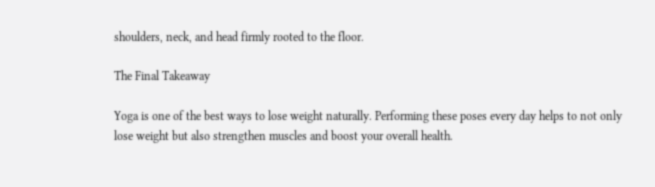shoulders, neck, and head firmly rooted to the floor.

The Final Takeaway

Yoga is one of the best ways to lose weight naturally. Performing these poses every day helps to not only lose weight but also strengthen muscles and boost your overall health.